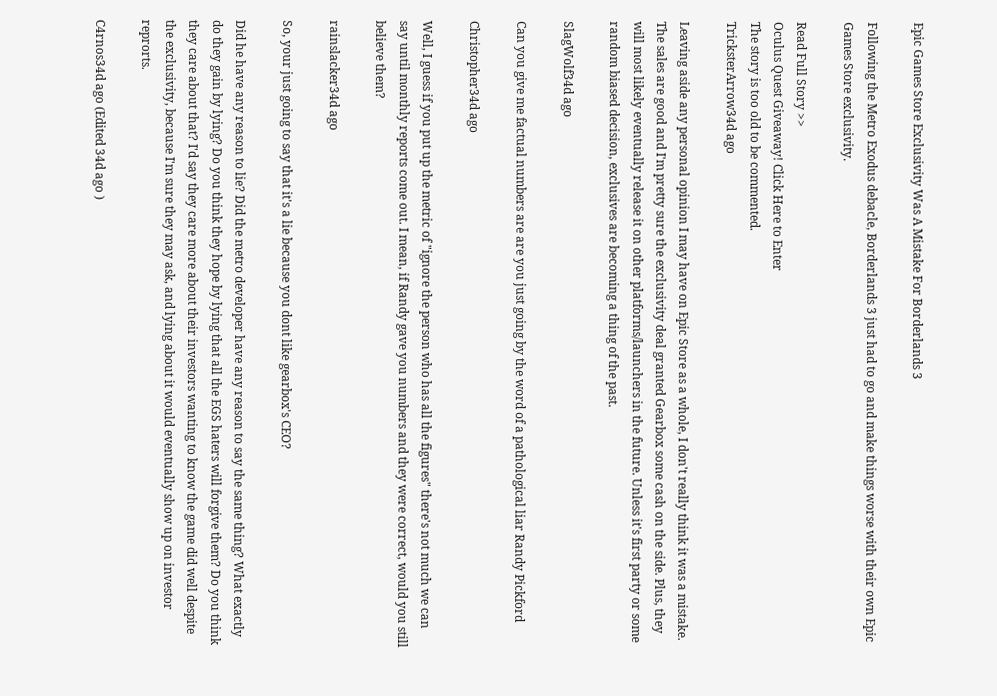Epic Games Store Exclusivity Was A Mistake For Borderlands 3

Following the Metro Exodus debacle, Borderlands 3 just had to go and make things worse with their own Epic Games Store exclusivity.

Read Full Story >>
Oculus Quest Giveaway! Click Here to Enter
The story is too old to be commented.
TricksterArrow34d ago

Leaving aside any personal opinion I may have on Epic Store as a whole, I don't really think it was a mistake. The sales are good and I'm pretty sure the exclusivity deal granted Gearbox some cash on the side. Plus, they will most likely eventually release it on other platforms/launchers in the future. Unless it's first party or some random biased decision, exclusives are becoming a thing of the past.

SlagWolf34d ago

Can you give me factual numbers are are you just going by the word of a pathological liar Randy Pickford

Christopher34d ago

Well, I guess if you put up the metric of "ignore the person who has all the figures" there's not much we can say until monthly reports come out. I mean, if Randy gave you numbers and they were correct, would you still believe them?

rainslacker34d ago

So, your just going to say that it's a lie because you dont like gearbox's CEO?

Did he have any reason to lie? Did the metro developer have any reason to say the same thing? What exactly do they gain by lying? Do you think they hope by lying that all the EGS haters will forgive them? Do you think they care about that? I'd say they care more about their investors wanting to know the game did well despite the exclusivity, because I'm sure they may ask, and lying about it would eventually show up on investor reprorts.

C4rnos34d ago (Edited 34d ago )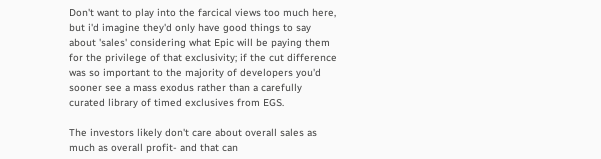Don't want to play into the farcical views too much here, but i'd imagine they'd only have good things to say about 'sales' considering what Epic will be paying them for the privilege of that exclusivity; if the cut difference was so important to the majority of developers you'd sooner see a mass exodus rather than a carefully curated library of timed exclusives from EGS.

The investors likely don't care about overall sales as much as overall profit- and that can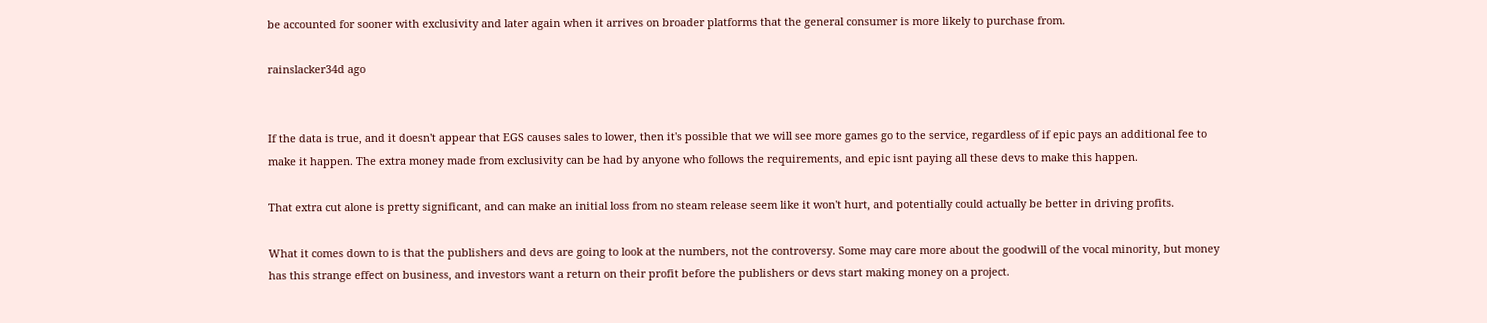be accounted for sooner with exclusivity and later again when it arrives on broader platforms that the general consumer is more likely to purchase from.

rainslacker34d ago


If the data is true, and it doesn't appear that EGS causes sales to lower, then it's possible that we will see more games go to the service, regardless of if epic pays an additional fee to make it happen. The extra money made from exclusivity can be had by anyone who follows the requirements, and epic isnt paying all these devs to make this happen.

That extra cut alone is pretty significant, and can make an initial loss from no steam release seem like it won't hurt, and potentially could actually be better in driving profits.

What it comes down to is that the publishers and devs are going to look at the numbers, not the controversy. Some may care more about the goodwill of the vocal minority, but money has this strange effect on business, and investors want a return on their profit before the publishers or devs start making money on a project.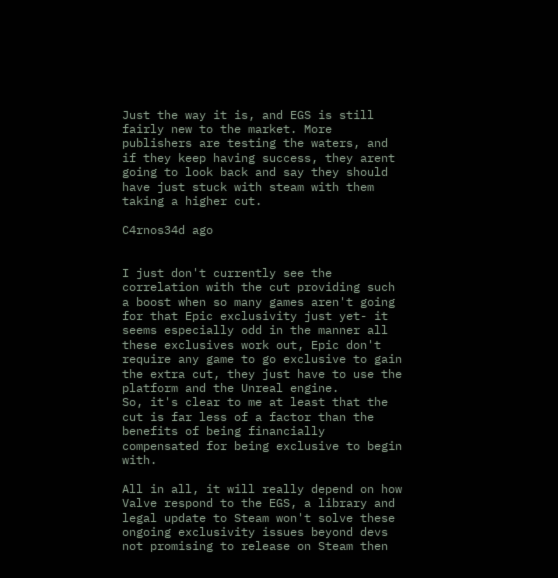Just the way it is, and EGS is still fairly new to the market. More publishers are testing the waters, and if they keep having success, they arent going to look back and say they should have just stuck with steam with them taking a higher cut.

C4rnos34d ago


I just don't currently see the correlation with the cut providing such a boost when so many games aren't going for that Epic exclusivity just yet- it seems especially odd in the manner all these exclusives work out, Epic don't require any game to go exclusive to gain the extra cut, they just have to use the platform and the Unreal engine.
So, it's clear to me at least that the cut is far less of a factor than the benefits of being financially compensated for being exclusive to begin with.

All in all, it will really depend on how Valve respond to the EGS, a library and legal update to Steam won't solve these ongoing exclusivity issues beyond devs not promising to release on Steam then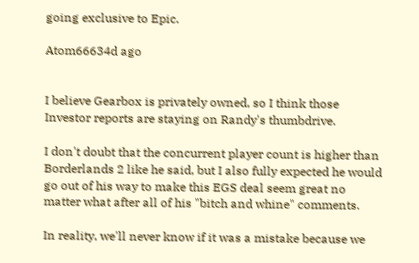going exclusive to Epic.

Atom66634d ago


I believe Gearbox is privately owned, so I think those Investor reports are staying on Randy's thumbdrive.

I don't doubt that the concurrent player count is higher than Borderlands 2 like he said, but I also fully expected he would go out of his way to make this EGS deal seem great no matter what after all of his "bitch and whine" comments.

In reality, we'll never know if it was a mistake because we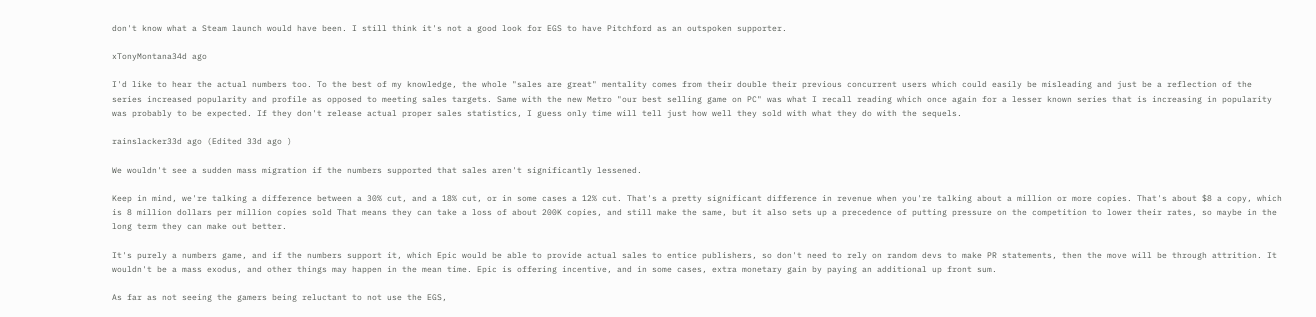don't know what a Steam launch would have been. I still think it's not a good look for EGS to have Pitchford as an outspoken supporter.

xTonyMontana34d ago

I'd like to hear the actual numbers too. To the best of my knowledge, the whole "sales are great" mentality comes from their double their previous concurrent users which could easily be misleading and just be a reflection of the series increased popularity and profile as opposed to meeting sales targets. Same with the new Metro "our best selling game on PC" was what I recall reading which once again for a lesser known series that is increasing in popularity was probably to be expected. If they don't release actual proper sales statistics, I guess only time will tell just how well they sold with what they do with the sequels.

rainslacker33d ago (Edited 33d ago )

We wouldn't see a sudden mass migration if the numbers supported that sales aren't significantly lessened.

Keep in mind, we're talking a difference between a 30% cut, and a 18% cut, or in some cases a 12% cut. That's a pretty significant difference in revenue when you're talking about a million or more copies. That's about $8 a copy, which is 8 million dollars per million copies sold That means they can take a loss of about 200K copies, and still make the same, but it also sets up a precedence of putting pressure on the competition to lower their rates, so maybe in the long term they can make out better.

It's purely a numbers game, and if the numbers support it, which Epic would be able to provide actual sales to entice publishers, so don't need to rely on random devs to make PR statements, then the move will be through attrition. It wouldn't be a mass exodus, and other things may happen in the mean time. Epic is offering incentive, and in some cases, extra monetary gain by paying an additional up front sum.

As far as not seeing the gamers being reluctant to not use the EGS,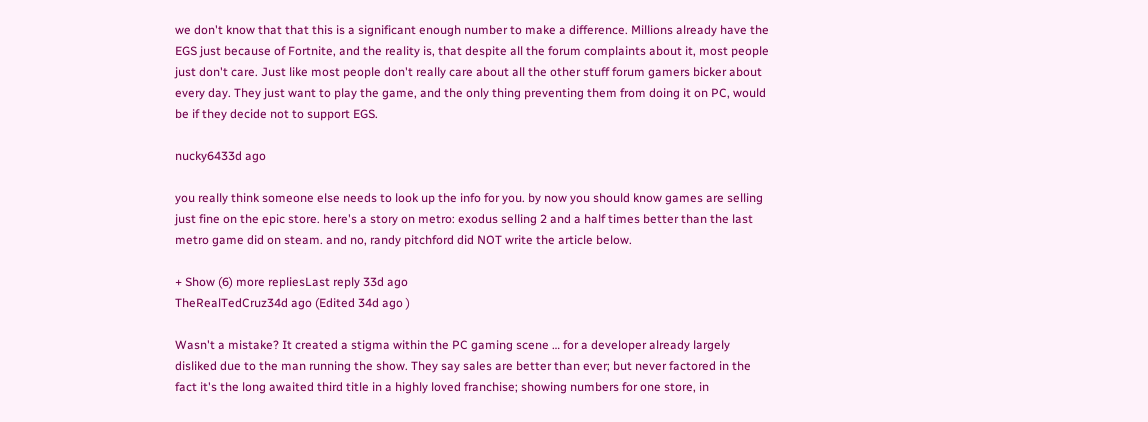we don't know that that this is a significant enough number to make a difference. Millions already have the EGS just because of Fortnite, and the reality is, that despite all the forum complaints about it, most people just don't care. Just like most people don't really care about all the other stuff forum gamers bicker about every day. They just want to play the game, and the only thing preventing them from doing it on PC, would be if they decide not to support EGS.

nucky6433d ago

you really think someone else needs to look up the info for you. by now you should know games are selling just fine on the epic store. here's a story on metro: exodus selling 2 and a half times better than the last metro game did on steam. and no, randy pitchford did NOT write the article below.

+ Show (6) more repliesLast reply 33d ago
TheRealTedCruz34d ago (Edited 34d ago )

Wasn't a mistake? It created a stigma within the PC gaming scene … for a developer already largely disliked due to the man running the show. They say sales are better than ever; but never factored in the fact it's the long awaited third title in a highly loved franchise; showing numbers for one store, in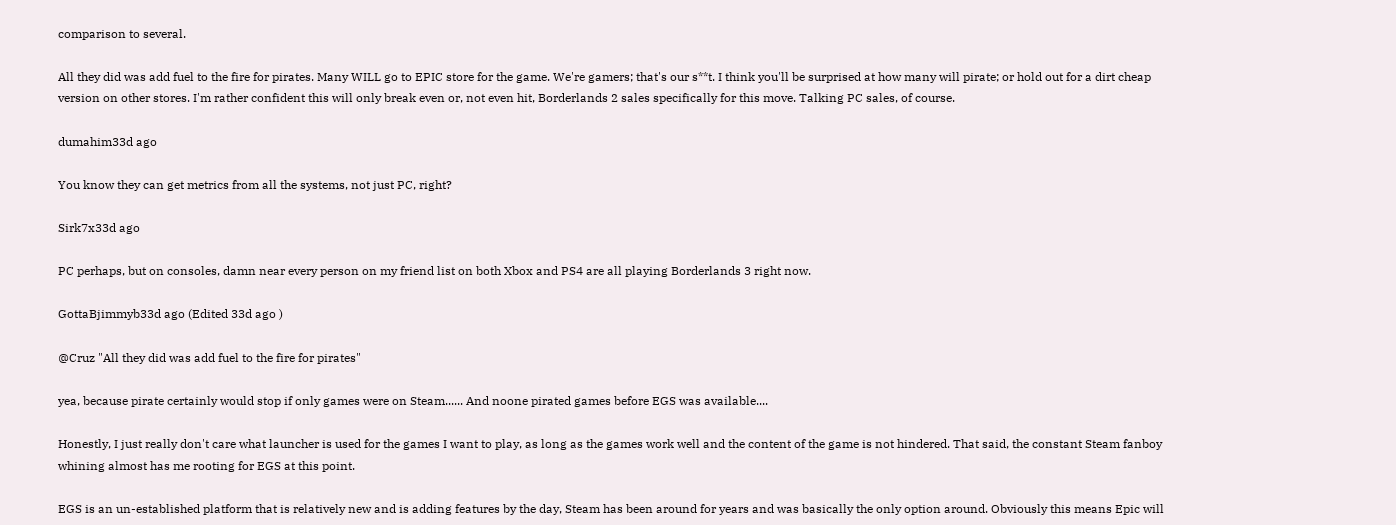comparison to several.

All they did was add fuel to the fire for pirates. Many WILL go to EPIC store for the game. We're gamers; that's our s**t. I think you'll be surprised at how many will pirate; or hold out for a dirt cheap version on other stores. I'm rather confident this will only break even or, not even hit, Borderlands 2 sales specifically for this move. Talking PC sales, of course.

dumahim33d ago

You know they can get metrics from all the systems, not just PC, right?

Sirk7x33d ago

PC perhaps, but on consoles, damn near every person on my friend list on both Xbox and PS4 are all playing Borderlands 3 right now.

GottaBjimmyb33d ago (Edited 33d ago )

@Cruz "All they did was add fuel to the fire for pirates"

yea, because pirate certainly would stop if only games were on Steam...... And noone pirated games before EGS was available....

Honestly, I just really don't care what launcher is used for the games I want to play, as long as the games work well and the content of the game is not hindered. That said, the constant Steam fanboy whining almost has me rooting for EGS at this point.

EGS is an un-established platform that is relatively new and is adding features by the day, Steam has been around for years and was basically the only option around. Obviously this means Epic will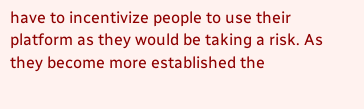have to incentivize people to use their platform as they would be taking a risk. As they become more established the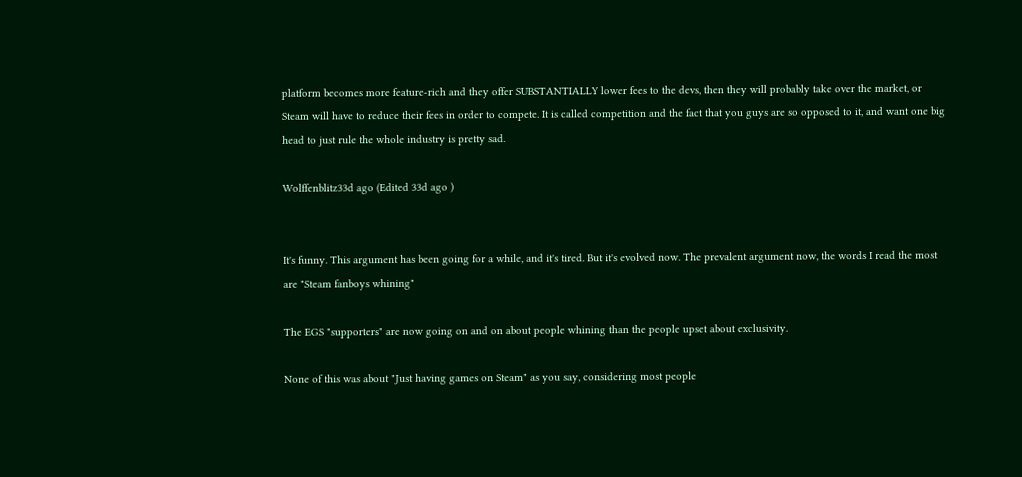platform becomes more feature-rich and they offer SUBSTANTIALLY lower fees to the devs, then they will probably take over the market, or Steam will have to reduce their fees in order to compete. It is called competition and the fact that you guys are so opposed to it, and want one big head to just rule the whole industry is pretty sad.

Wolffenblitz33d ago (Edited 33d ago )


It's funny. This argument has been going for a while, and it's tired. But it's evolved now. The prevalent argument now, the words I read the most are "Steam fanboys whining"

The EGS "supporters" are now going on and on about people whining than the people upset about exclusivity.

None of this was about "Just having games on Steam" as you say, considering most people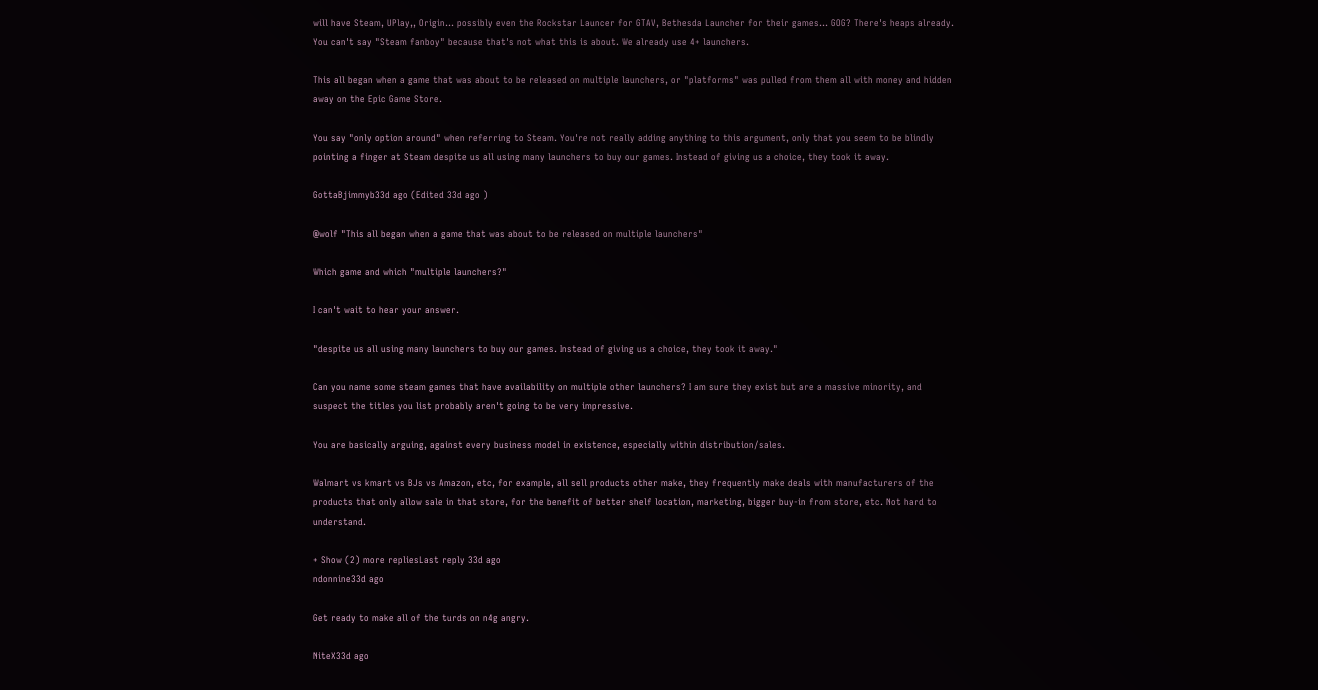will have Steam, UPlay,, Origin... possibly even the Rockstar Launcer for GTAV, Bethesda Launcher for their games... GOG? There's heaps already. You can't say "Steam fanboy" because that's not what this is about. We already use 4+ launchers.

This all began when a game that was about to be released on multiple launchers, or "platforms" was pulled from them all with money and hidden away on the Epic Game Store.

You say "only option around" when referring to Steam. You're not really adding anything to this argument, only that you seem to be blindly pointing a finger at Steam despite us all using many launchers to buy our games. Instead of giving us a choice, they took it away.

GottaBjimmyb33d ago (Edited 33d ago )

@wolf "This all began when a game that was about to be released on multiple launchers"

Which game and which "multiple launchers?"

I can't wait to hear your answer.

"despite us all using many launchers to buy our games. Instead of giving us a choice, they took it away."

Can you name some steam games that have availability on multiple other launchers? I am sure they exist but are a massive minority, and suspect the titles you list probably aren't going to be very impressive.

You are basically arguing, against every business model in existence, especially within distribution/sales.

Walmart vs kmart vs BJs vs Amazon, etc, for example, all sell products other make, they frequently make deals with manufacturers of the products that only allow sale in that store, for the benefit of better shelf location, marketing, bigger buy-in from store, etc. Not hard to understand.

+ Show (2) more repliesLast reply 33d ago
ndonnine33d ago

Get ready to make all of the turds on n4g angry.

NiteX33d ago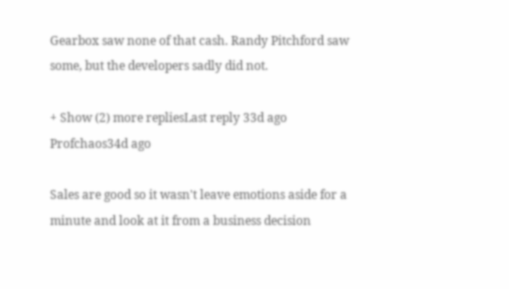Gearbox saw none of that cash. Randy Pitchford saw some, but the developers sadly did not.

+ Show (2) more repliesLast reply 33d ago
Profchaos34d ago

Sales are good so it wasn't leave emotions aside for a minute and look at it from a business decision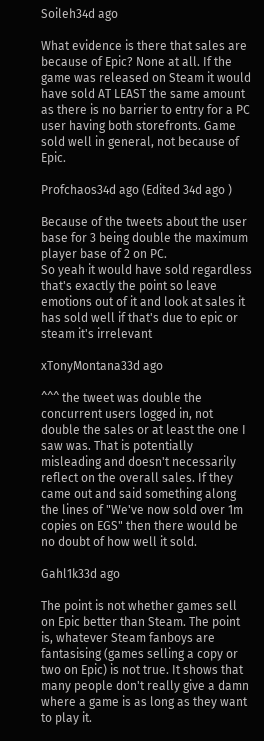Soileh34d ago

What evidence is there that sales are because of Epic? None at all. If the game was released on Steam it would have sold AT LEAST the same amount as there is no barrier to entry for a PC user having both storefronts. Game sold well in general, not because of Epic.

Profchaos34d ago (Edited 34d ago )

Because of the tweets about the user base for 3 being double the maximum player base of 2 on PC.
So yeah it would have sold regardless that's exactly the point so leave emotions out of it and look at sales it has sold well if that's due to epic or steam it's irrelevant

xTonyMontana33d ago

^^^ the tweet was double the concurrent users logged in, not double the sales or at least the one I saw was. That is potentially misleading and doesn't necessarily reflect on the overall sales. If they came out and said something along the lines of "We've now sold over 1m copies on EGS" then there would be no doubt of how well it sold.

Gahl1k33d ago

The point is not whether games sell on Epic better than Steam. The point is, whatever Steam fanboys are fantasising (games selling a copy or two on Epic) is not true. It shows that many people don't really give a damn where a game is as long as they want to play it.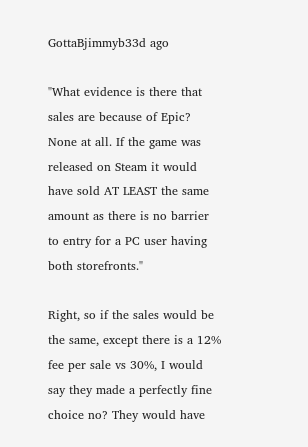GottaBjimmyb33d ago

"What evidence is there that sales are because of Epic? None at all. If the game was released on Steam it would have sold AT LEAST the same amount as there is no barrier to entry for a PC user having both storefronts."

Right, so if the sales would be the same, except there is a 12% fee per sale vs 30%, I would say they made a perfectly fine choice no? They would have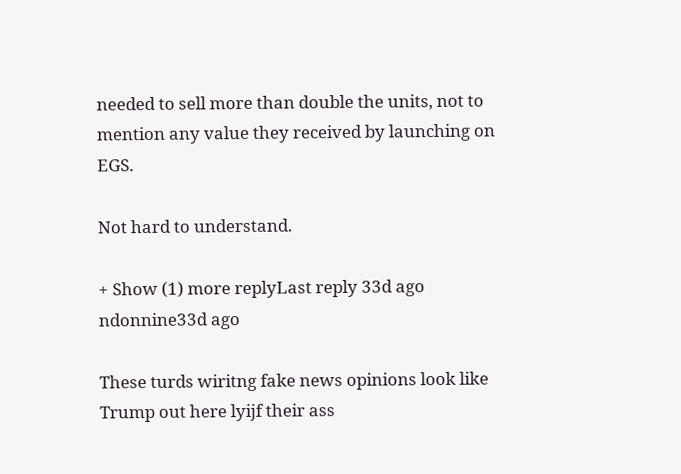needed to sell more than double the units, not to mention any value they received by launching on EGS.

Not hard to understand.

+ Show (1) more replyLast reply 33d ago
ndonnine33d ago

These turds wiritng fake news opinions look like Trump out here lyijf their ass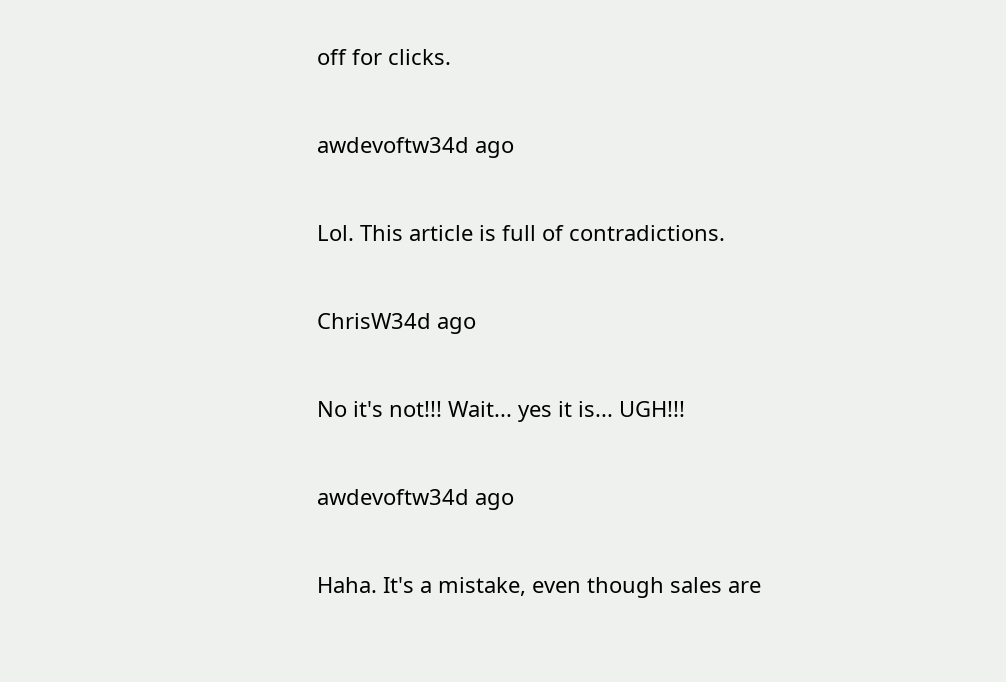off for clicks.

awdevoftw34d ago

Lol. This article is full of contradictions.

ChrisW34d ago

No it's not!!! Wait... yes it is... UGH!!!

awdevoftw34d ago

Haha. It's a mistake, even though sales are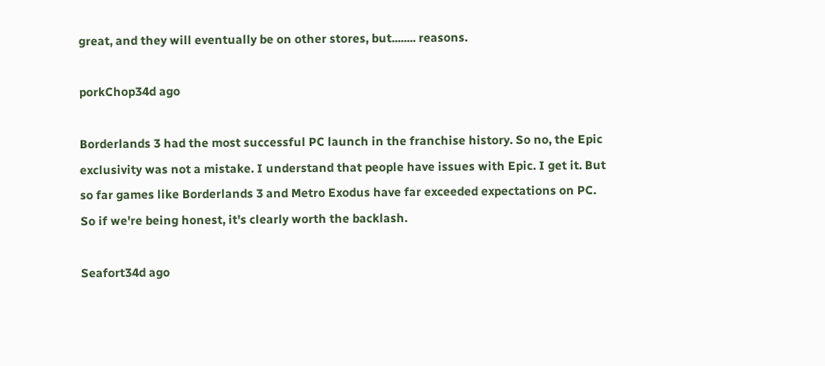great, and they will eventually be on other stores, but........ reasons.

porkChop34d ago

Borderlands 3 had the most successful PC launch in the franchise history. So no, the Epic exclusivity was not a mistake. I understand that people have issues with Epic. I get it. But so far games like Borderlands 3 and Metro Exodus have far exceeded expectations on PC. So if we're being honest, it's clearly worth the backlash.

Seafort34d ago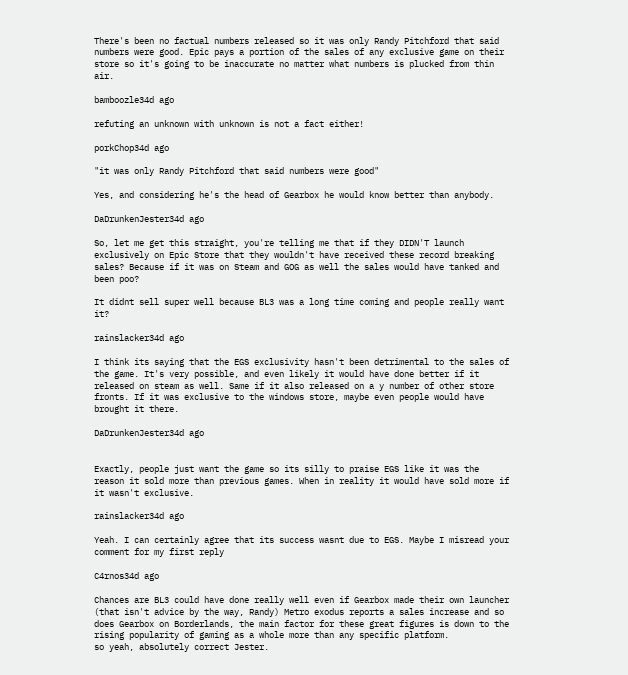There's been no factual numbers released so it was only Randy Pitchford that said numbers were good. Epic pays a portion of the sales of any exclusive game on their store so it's going to be inaccurate no matter what numbers is plucked from thin air.

bamboozle34d ago

refuting an unknown with unknown is not a fact either!

porkChop34d ago

"it was only Randy Pitchford that said numbers were good"

Yes, and considering he's the head of Gearbox he would know better than anybody.

DaDrunkenJester34d ago

So, let me get this straight, you're telling me that if they DIDN'T launch exclusively on Epic Store that they wouldn't have received these record breaking sales? Because if it was on Steam and GOG as well the sales would have tanked and been poo?

It didnt sell super well because BL3 was a long time coming and people really want it?

rainslacker34d ago

I think its saying that the EGS exclusivity hasn't been detrimental to the sales of the game. It's very possible, and even likely it would have done better if it released on steam as well. Same if it also released on a y number of other store fronts. If it was exclusive to the windows store, maybe even people would have brought it there.

DaDrunkenJester34d ago


Exactly, people just want the game so its silly to praise EGS like it was the reason it sold more than previous games. When in reality it would have sold more if it wasn't exclusive.

rainslacker34d ago

Yeah. I can certainly agree that its success wasnt due to EGS. Maybe I misread your comment for my first reply

C4rnos34d ago

Chances are BL3 could have done really well even if Gearbox made their own launcher (that isn't advice by the way, Randy) Metro exodus reports a sales increase and so does Gearbox on Borderlands, the main factor for these great figures is down to the rising popularity of gaming as a whole more than any specific platform.
so yeah, absolutely correct Jester.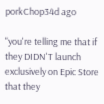porkChop34d ago

"you're telling me that if they DIDN'T launch exclusively on Epic Store that they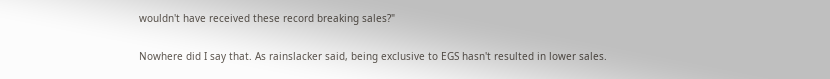wouldn't have received these record breaking sales?"

Nowhere did I say that. As rainslacker said, being exclusive to EGS hasn't resulted in lower sales.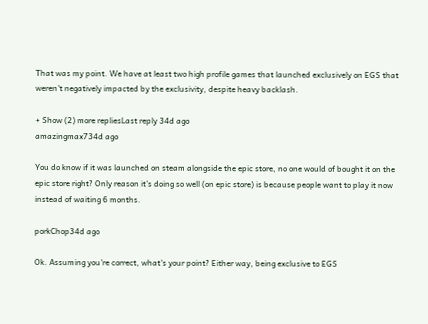That was my point. We have at least two high profile games that launched exclusively on EGS that weren't negatively impacted by the exclusivity, despite heavy backlash.

+ Show (2) more repliesLast reply 34d ago
amazingmax734d ago

You do know if it was launched on steam alongside the epic store, no one would of bought it on the epic store right? Only reason it's doing so well (on epic store) is because people want to play it now instead of waiting 6 months.

porkChop34d ago

Ok. Assuming you're correct, what's your point? Either way, being exclusive to EGS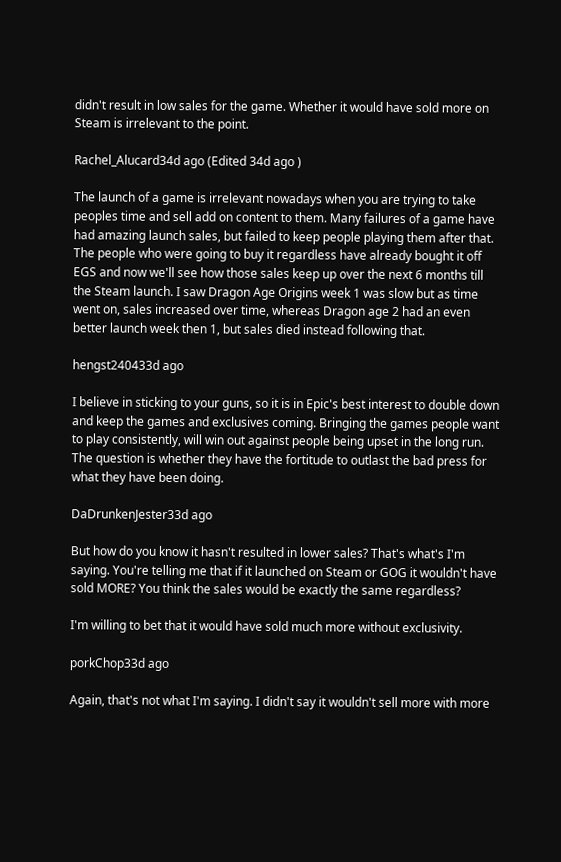didn't result in low sales for the game. Whether it would have sold more on Steam is irrelevant to the point.

Rachel_Alucard34d ago (Edited 34d ago )

The launch of a game is irrelevant nowadays when you are trying to take peoples time and sell add on content to them. Many failures of a game have had amazing launch sales, but failed to keep people playing them after that. The people who were going to buy it regardless have already bought it off EGS and now we'll see how those sales keep up over the next 6 months till the Steam launch. I saw Dragon Age Origins week 1 was slow but as time went on, sales increased over time, whereas Dragon age 2 had an even better launch week then 1, but sales died instead following that.

hengst240433d ago

I believe in sticking to your guns, so it is in Epic's best interest to double down and keep the games and exclusives coming. Bringing the games people want to play consistently, will win out against people being upset in the long run. The question is whether they have the fortitude to outlast the bad press for what they have been doing.

DaDrunkenJester33d ago

But how do you know it hasn't resulted in lower sales? That's what's I'm saying. You're telling me that if it launched on Steam or GOG it wouldn't have sold MORE? You think the sales would be exactly the same regardless?

I'm willing to bet that it would have sold much more without exclusivity.

porkChop33d ago

Again, that's not what I'm saying. I didn't say it wouldn't sell more with more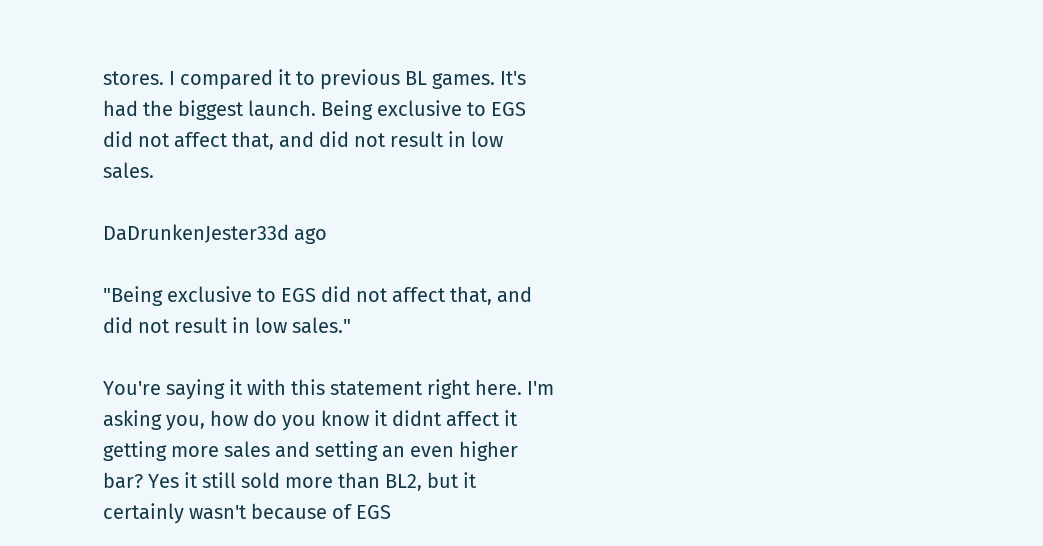stores. I compared it to previous BL games. It's had the biggest launch. Being exclusive to EGS did not affect that, and did not result in low sales.

DaDrunkenJester33d ago

"Being exclusive to EGS did not affect that, and did not result in low sales."

You're saying it with this statement right here. I'm asking you, how do you know it didnt affect it getting more sales and setting an even higher bar? Yes it still sold more than BL2, but it certainly wasn't because of EGS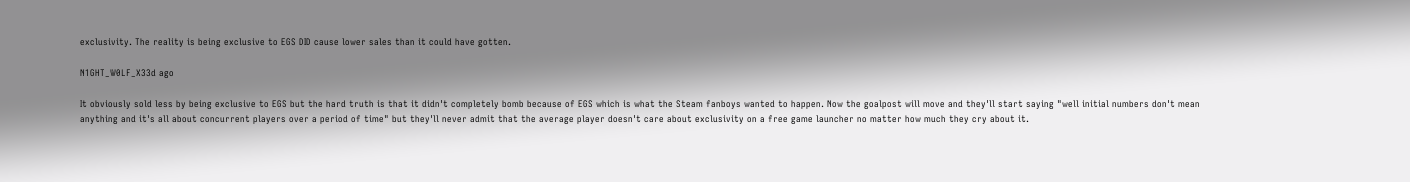exclusivity. The reality is being exclusive to EGS DID cause lower sales than it could have gotten.

N1GHT_W0LF_X33d ago

It obviously sold less by being exclusive to EGS but the hard truth is that it didn't completely bomb because of EGS which is what the Steam fanboys wanted to happen. Now the goalpost will move and they'll start saying "well initial numbers don't mean anything and it's all about concurrent players over a period of time" but they'll never admit that the average player doesn't care about exclusivity on a free game launcher no matter how much they cry about it.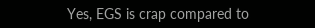Yes, EGS is crap compared to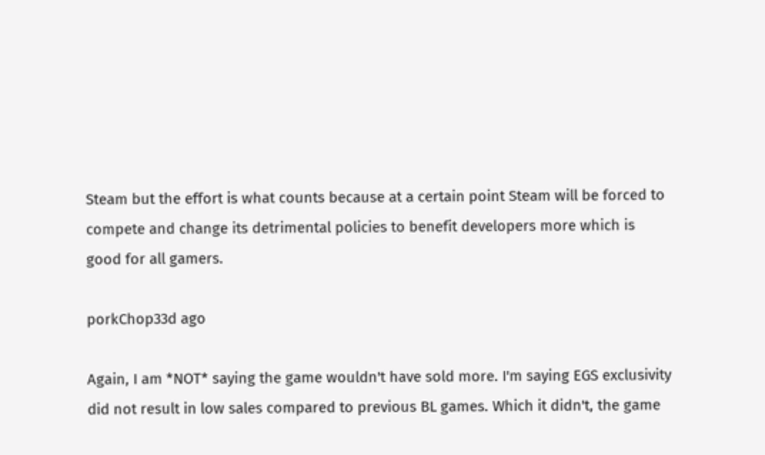Steam but the effort is what counts because at a certain point Steam will be forced to compete and change its detrimental policies to benefit developers more which is good for all gamers.

porkChop33d ago

Again, I am *NOT* saying the game wouldn't have sold more. I'm saying EGS exclusivity did not result in low sales compared to previous BL games. Which it didn't, the game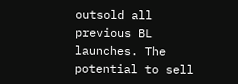outsold all previous BL launches. The potential to sell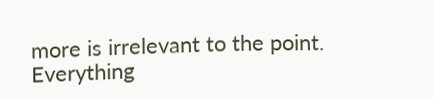more is irrelevant to the point. Everything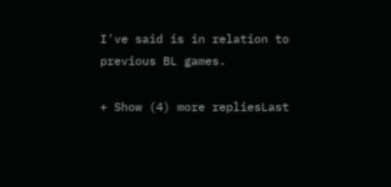I've said is in relation to previous BL games.

+ Show (4) more repliesLast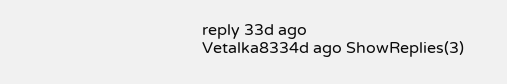reply 33d ago
Vetalka8334d ago ShowReplies(3)